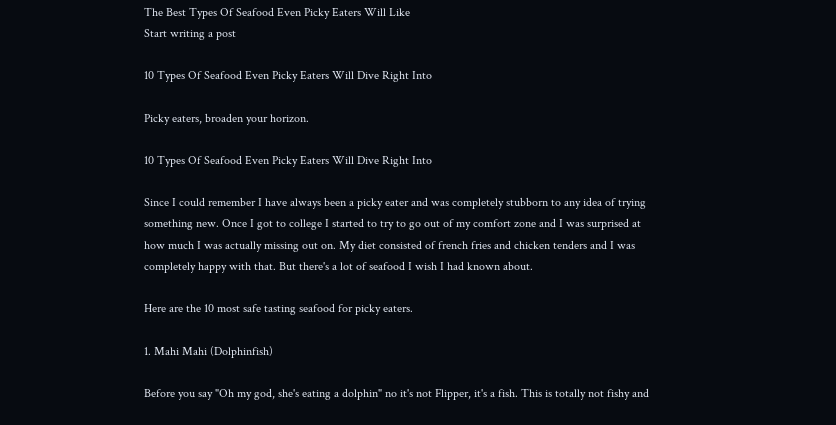The Best Types Of Seafood Even Picky Eaters Will Like
Start writing a post

10 Types Of Seafood Even Picky Eaters Will Dive Right Into

Picky eaters, broaden your horizon.

10 Types Of Seafood Even Picky Eaters Will Dive Right Into

Since I could remember I have always been a picky eater and was completely stubborn to any idea of trying something new. Once I got to college I started to try to go out of my comfort zone and I was surprised at how much I was actually missing out on. My diet consisted of french fries and chicken tenders and I was completely happy with that. But there's a lot of seafood I wish I had known about.

Here are the 10 most safe tasting seafood for picky eaters.

1. Mahi Mahi (Dolphinfish)

Before you say "Oh my god, she's eating a dolphin" no it's not Flipper, it's a fish. This is totally not fishy and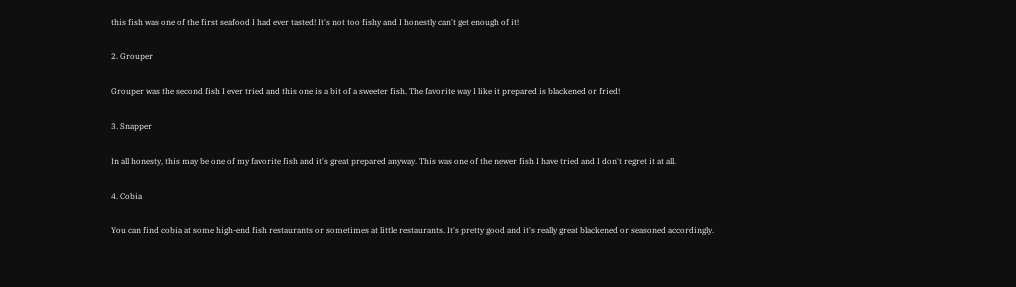this fish was one of the first seafood I had ever tasted! It's not too fishy and I honestly can't get enough of it!

2. Grouper

Grouper was the second fish I ever tried and this one is a bit of a sweeter fish. The favorite way I like it prepared is blackened or fried!

3. Snapper

In all honesty, this may be one of my favorite fish and it's great prepared anyway. This was one of the newer fish I have tried and I don't regret it at all.

4. Cobia

You can find cobia at some high-end fish restaurants or sometimes at little restaurants. It's pretty good and it's really great blackened or seasoned accordingly.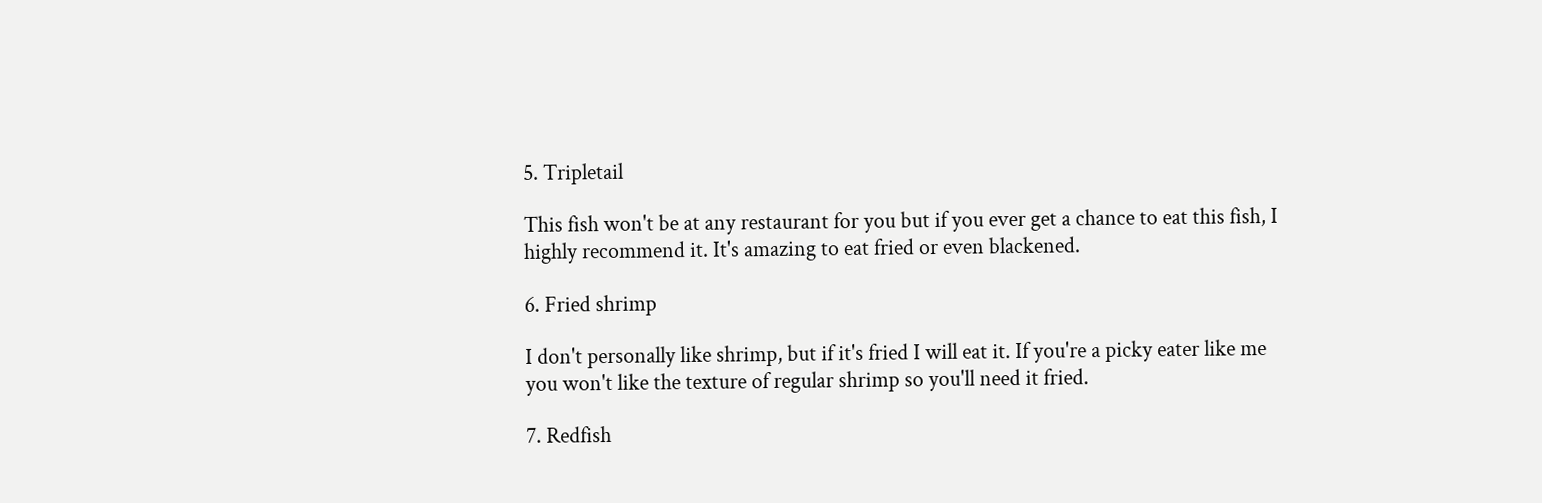5. Tripletail

This fish won't be at any restaurant for you but if you ever get a chance to eat this fish, I highly recommend it. It's amazing to eat fried or even blackened.

6. Fried shrimp

I don't personally like shrimp, but if it's fried I will eat it. If you're a picky eater like me you won't like the texture of regular shrimp so you'll need it fried.

7. Redfish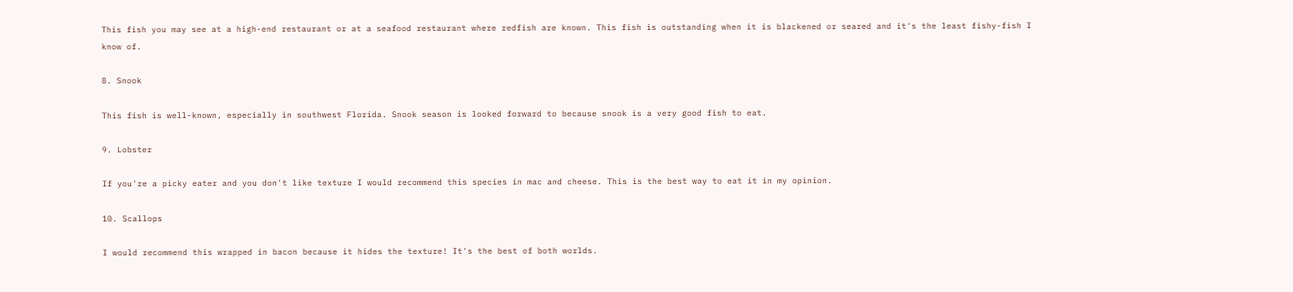This fish you may see at a high-end restaurant or at a seafood restaurant where redfish are known. This fish is outstanding when it is blackened or seared and it's the least fishy-fish I know of.

8. Snook

This fish is well-known, especially in southwest Florida. Snook season is looked forward to because snook is a very good fish to eat.

9. Lobster

If you're a picky eater and you don't like texture I would recommend this species in mac and cheese. This is the best way to eat it in my opinion.

10. Scallops

I would recommend this wrapped in bacon because it hides the texture! It's the best of both worlds.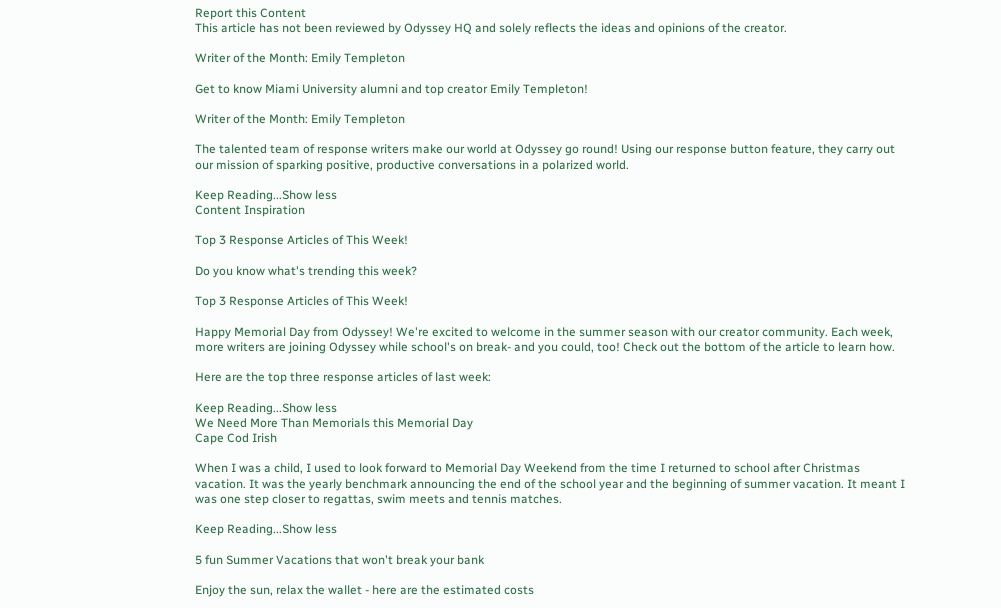Report this Content
This article has not been reviewed by Odyssey HQ and solely reflects the ideas and opinions of the creator.

Writer of the Month: Emily Templeton

Get to know Miami University alumni and top creator Emily Templeton!

Writer of the Month: Emily Templeton

The talented team of response writers make our world at Odyssey go round! Using our response button feature, they carry out our mission of sparking positive, productive conversations in a polarized world.

Keep Reading...Show less
Content Inspiration

Top 3 Response Articles of This Week!

Do you know what's trending this week?

Top 3 Response Articles of This Week!

Happy Memorial Day from Odyssey! We're excited to welcome in the summer season with our creator community. Each week, more writers are joining Odyssey while school's on break- and you could, too! Check out the bottom of the article to learn how.

Here are the top three response articles of last week:

Keep Reading...Show less
We Need More Than Memorials this Memorial Day
Cape Cod Irish

When I was a child, I used to look forward to Memorial Day Weekend from the time I returned to school after Christmas vacation. It was the yearly benchmark announcing the end of the school year and the beginning of summer vacation. It meant I was one step closer to regattas, swim meets and tennis matches.

Keep Reading...Show less

5 fun Summer Vacations that won't break your bank

Enjoy the sun, relax the wallet - here are the estimated costs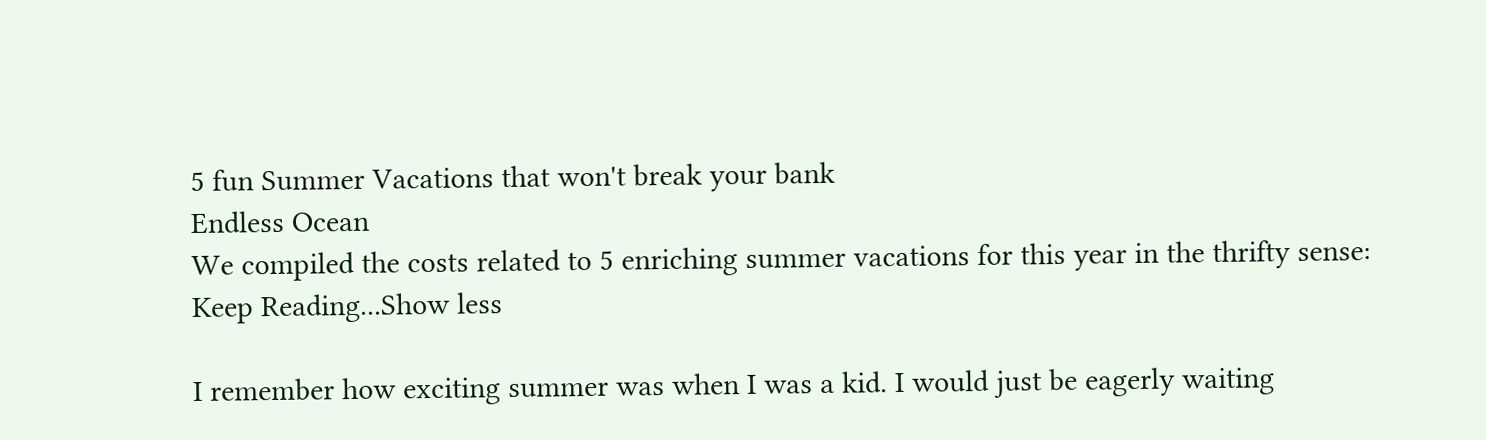5 fun Summer Vacations that won't break your bank
Endless Ocean
We compiled the costs related to 5 enriching summer vacations for this year in the thrifty sense:
Keep Reading...Show less

I remember how exciting summer was when I was a kid. I would just be eagerly waiting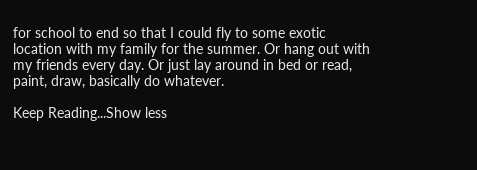for school to end so that I could fly to some exotic location with my family for the summer. Or hang out with my friends every day. Or just lay around in bed or read, paint, draw, basically do whatever.

Keep Reading...Show less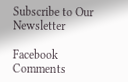Subscribe to Our Newsletter

Facebook Comments